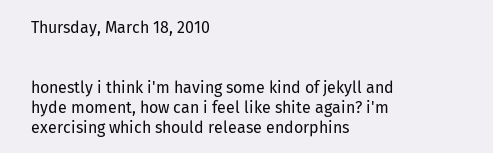Thursday, March 18, 2010


honestly i think i'm having some kind of jekyll and hyde moment, how can i feel like shite again? i'm exercising which should release endorphins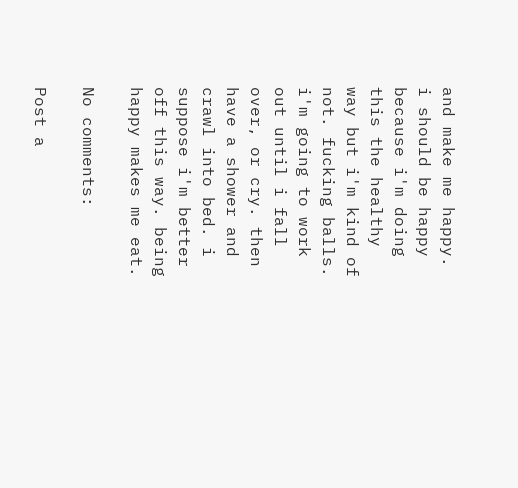and make me happy. i should be happy because i'm doing this the healthy way but i'm kind of not. fucking balls. i'm going to work out until i fall over, or cry. then have a shower and crawl into bed. i suppose i'm better off this way. being happy makes me eat.

No comments:

Post a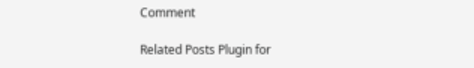Comment

Related Posts Plugin for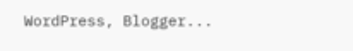WordPress, Blogger...